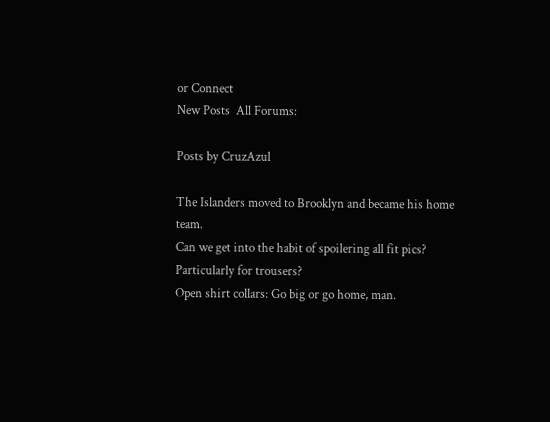or Connect
New Posts  All Forums:

Posts by CruzAzul

The Islanders moved to Brooklyn and became his home team.
Can we get into the habit of spoilering all fit pics? Particularly for trousers?
Open shirt collars: Go big or go home, man.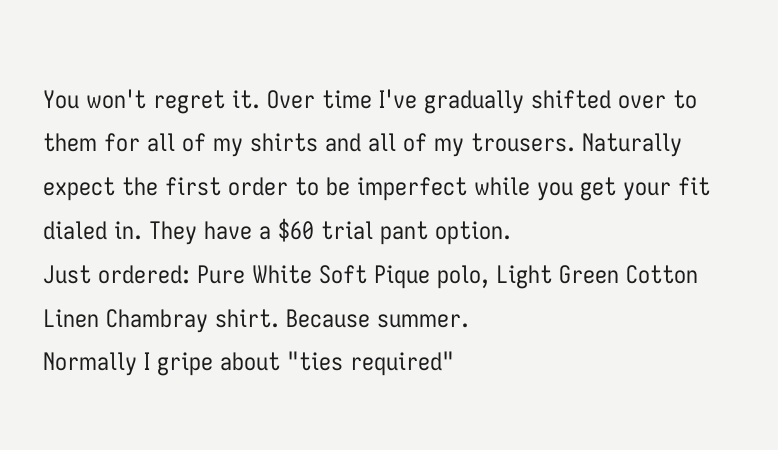You won't regret it. Over time I've gradually shifted over to them for all of my shirts and all of my trousers. Naturally expect the first order to be imperfect while you get your fit dialed in. They have a $60 trial pant option.
Just ordered: Pure White Soft Pique polo, Light Green Cotton Linen Chambray shirt. Because summer.
Normally I gripe about "ties required"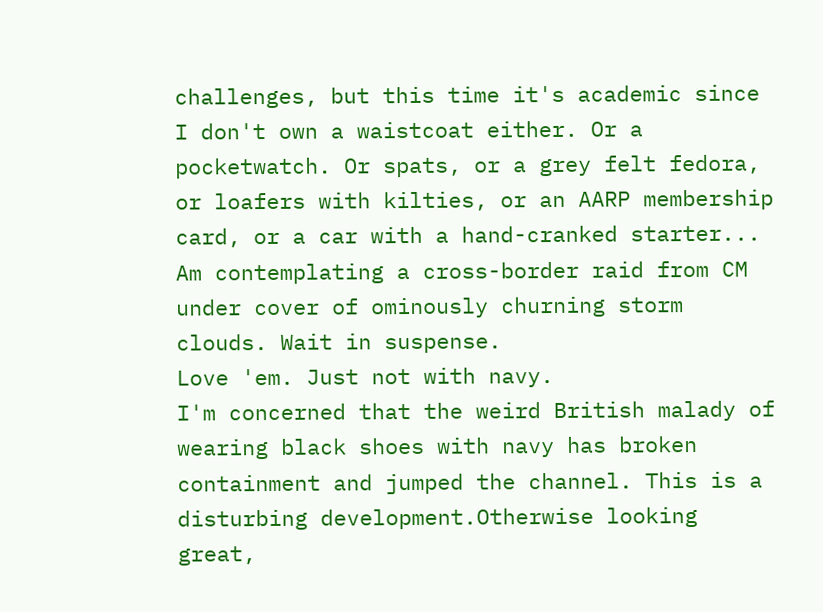challenges, but this time it's academic since I don't own a waistcoat either. Or a pocketwatch. Or spats, or a grey felt fedora, or loafers with kilties, or an AARP membership card, or a car with a hand-cranked starter...
Am contemplating a cross-border raid from CM under cover of ominously churning storm clouds. Wait in suspense.
Love 'em. Just not with navy.
I'm concerned that the weird British malady of wearing black shoes with navy has broken containment and jumped the channel. This is a disturbing development.Otherwise looking great,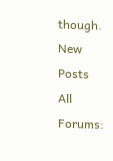though.
New Posts  All Forums: